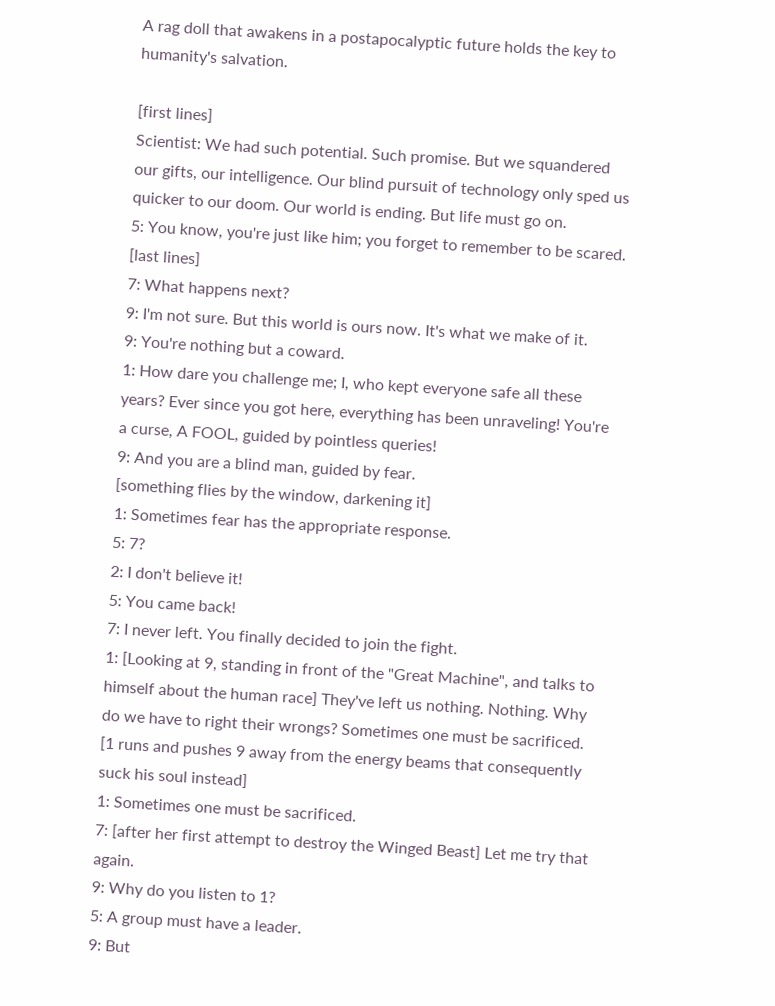A rag doll that awakens in a postapocalyptic future holds the key to humanity's salvation.

[first lines]
Scientist: We had such potential. Such promise. But we squandered our gifts, our intelligence. Our blind pursuit of technology only sped us quicker to our doom. Our world is ending. But life must go on.
5: You know, you're just like him; you forget to remember to be scared.
[last lines]
7: What happens next?
9: I'm not sure. But this world is ours now. It's what we make of it.
9: You're nothing but a coward.
1: How dare you challenge me; I, who kept everyone safe all these years? Ever since you got here, everything has been unraveling! You're a curse, A FOOL, guided by pointless queries!
9: And you are a blind man, guided by fear.
[something flies by the window, darkening it]
1: Sometimes fear has the appropriate response.
5: 7?
2: I don't believe it!
5: You came back!
7: I never left. You finally decided to join the fight.
1: [Looking at 9, standing in front of the "Great Machine", and talks to himself about the human race] They've left us nothing. Nothing. Why do we have to right their wrongs? Sometimes one must be sacrificed.
[1 runs and pushes 9 away from the energy beams that consequently suck his soul instead]
1: Sometimes one must be sacrificed.
7: [after her first attempt to destroy the Winged Beast] Let me try that again.
9: Why do you listen to 1?
5: A group must have a leader.
9: But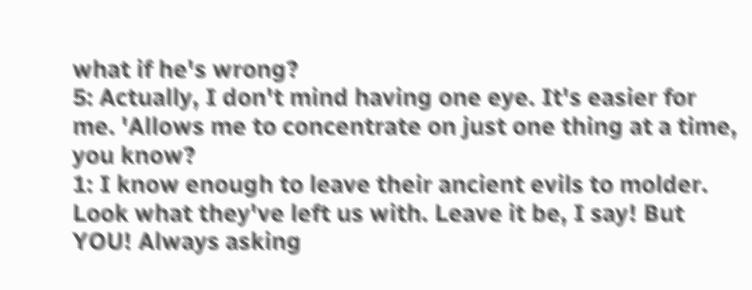what if he's wrong?
5: Actually, I don't mind having one eye. It's easier for me. 'Allows me to concentrate on just one thing at a time, you know?
1: I know enough to leave their ancient evils to molder. Look what they've left us with. Leave it be, I say! But YOU! Always asking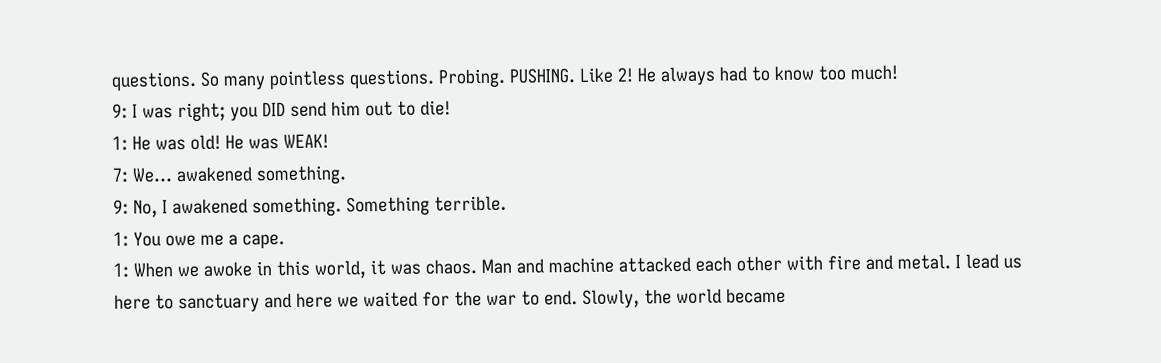questions. So many pointless questions. Probing. PUSHING. Like 2! He always had to know too much!
9: I was right; you DID send him out to die!
1: He was old! He was WEAK!
7: We... awakened something.
9: No, I awakened something. Something terrible.
1: You owe me a cape.
1: When we awoke in this world, it was chaos. Man and machine attacked each other with fire and metal. I lead us here to sanctuary and here we waited for the war to end. Slowly, the world became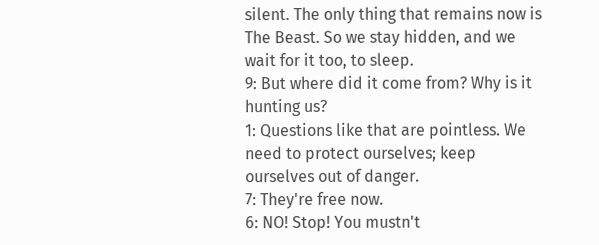silent. The only thing that remains now is The Beast. So we stay hidden, and we wait for it too, to sleep.
9: But where did it come from? Why is it hunting us?
1: Questions like that are pointless. We need to protect ourselves; keep ourselves out of danger.
7: They're free now.
6: NO! Stop! You mustn't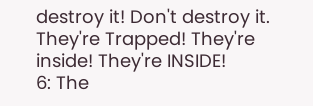destroy it! Don't destroy it. They're Trapped! They're inside! They're INSIDE!
6: The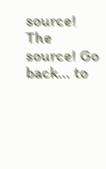source! The source! Go back... to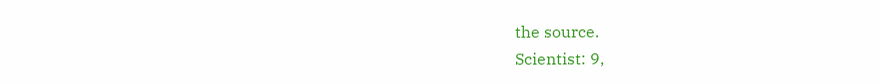the source.
Scientist: 9,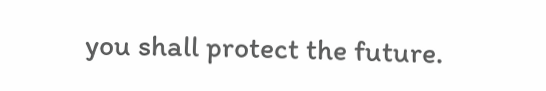you shall protect the future.